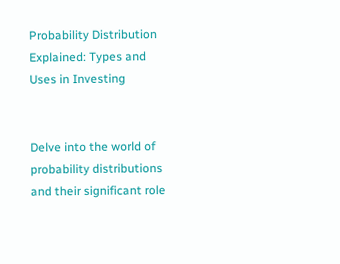Probability Distribution Explained: Types and Uses in Investing


Delve into the world of probability distributions and their significant role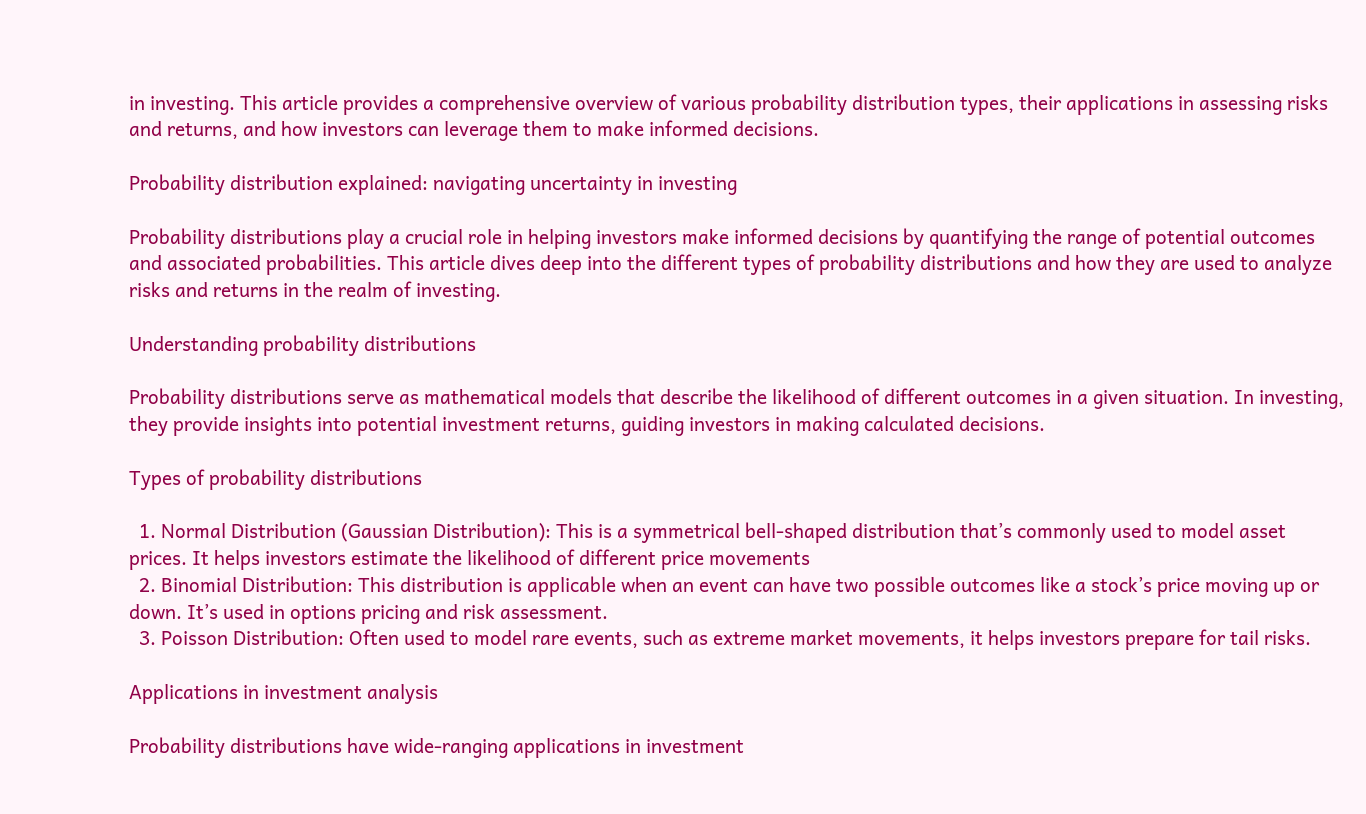in investing. This article provides a comprehensive overview of various probability distribution types, their applications in assessing risks and returns, and how investors can leverage them to make informed decisions.

Probability distribution explained: navigating uncertainty in investing

Probability distributions play a crucial role in helping investors make informed decisions by quantifying the range of potential outcomes and associated probabilities. This article dives deep into the different types of probability distributions and how they are used to analyze risks and returns in the realm of investing.

Understanding probability distributions

Probability distributions serve as mathematical models that describe the likelihood of different outcomes in a given situation. In investing, they provide insights into potential investment returns, guiding investors in making calculated decisions.

Types of probability distributions

  1. Normal Distribution (Gaussian Distribution): This is a symmetrical bell-shaped distribution that’s commonly used to model asset prices. It helps investors estimate the likelihood of different price movements
  2. Binomial Distribution: This distribution is applicable when an event can have two possible outcomes like a stock’s price moving up or down. It’s used in options pricing and risk assessment.
  3. Poisson Distribution: Often used to model rare events, such as extreme market movements, it helps investors prepare for tail risks.

Applications in investment analysis

Probability distributions have wide-ranging applications in investment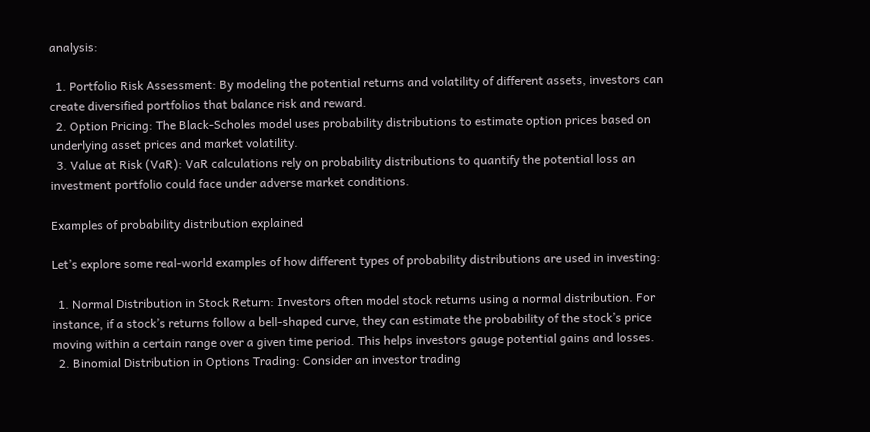analysis:

  1. Portfolio Risk Assessment: By modeling the potential returns and volatility of different assets, investors can create diversified portfolios that balance risk and reward.
  2. Option Pricing: The Black-Scholes model uses probability distributions to estimate option prices based on underlying asset prices and market volatility.
  3. Value at Risk (VaR): VaR calculations rely on probability distributions to quantify the potential loss an investment portfolio could face under adverse market conditions.

Examples of probability distribution explained

Let’s explore some real-world examples of how different types of probability distributions are used in investing:

  1. Normal Distribution in Stock Return: Investors often model stock returns using a normal distribution. For instance, if a stock’s returns follow a bell-shaped curve, they can estimate the probability of the stock’s price moving within a certain range over a given time period. This helps investors gauge potential gains and losses.
  2. Binomial Distribution in Options Trading: Consider an investor trading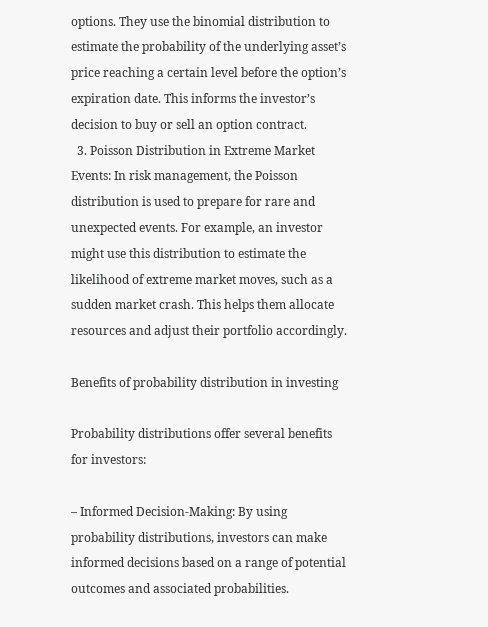options. They use the binomial distribution to estimate the probability of the underlying asset’s price reaching a certain level before the option’s expiration date. This informs the investor’s decision to buy or sell an option contract.
  3. Poisson Distribution in Extreme Market Events: In risk management, the Poisson distribution is used to prepare for rare and unexpected events. For example, an investor might use this distribution to estimate the likelihood of extreme market moves, such as a sudden market crash. This helps them allocate resources and adjust their portfolio accordingly.

Benefits of probability distribution in investing

Probability distributions offer several benefits for investors:

– Informed Decision-Making: By using probability distributions, investors can make informed decisions based on a range of potential outcomes and associated probabilities.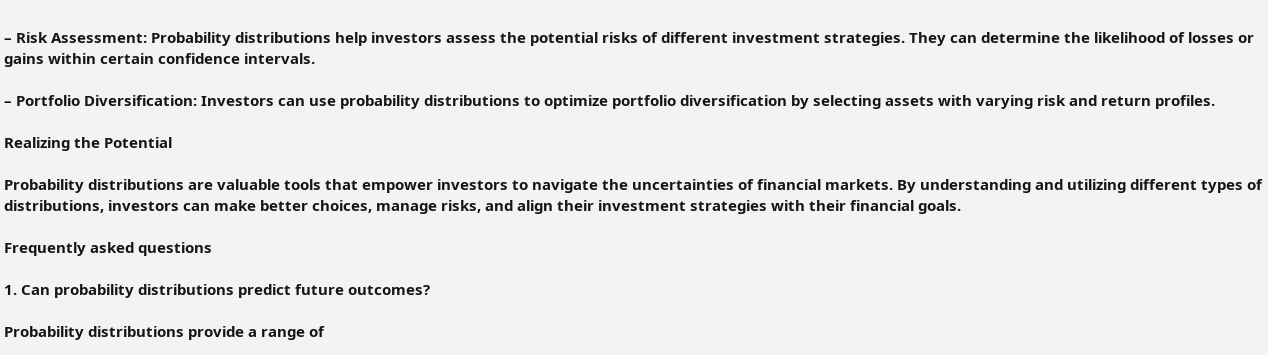– Risk Assessment: Probability distributions help investors assess the potential risks of different investment strategies. They can determine the likelihood of losses or gains within certain confidence intervals.

– Portfolio Diversification: Investors can use probability distributions to optimize portfolio diversification by selecting assets with varying risk and return profiles.

Realizing the Potential

Probability distributions are valuable tools that empower investors to navigate the uncertainties of financial markets. By understanding and utilizing different types of distributions, investors can make better choices, manage risks, and align their investment strategies with their financial goals.

Frequently asked questions

1. Can probability distributions predict future outcomes?

Probability distributions provide a range of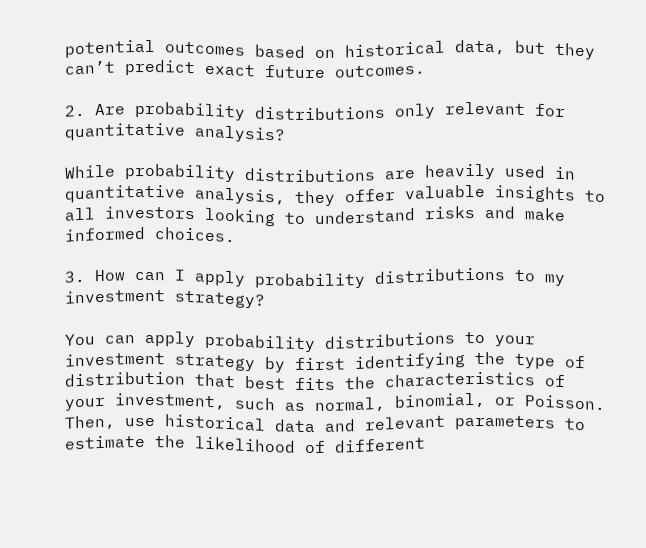potential outcomes based on historical data, but they can’t predict exact future outcomes.

2. Are probability distributions only relevant for quantitative analysis?

While probability distributions are heavily used in quantitative analysis, they offer valuable insights to all investors looking to understand risks and make informed choices.

3. How can I apply probability distributions to my investment strategy?

You can apply probability distributions to your investment strategy by first identifying the type of distribution that best fits the characteristics of your investment, such as normal, binomial, or Poisson. Then, use historical data and relevant parameters to estimate the likelihood of different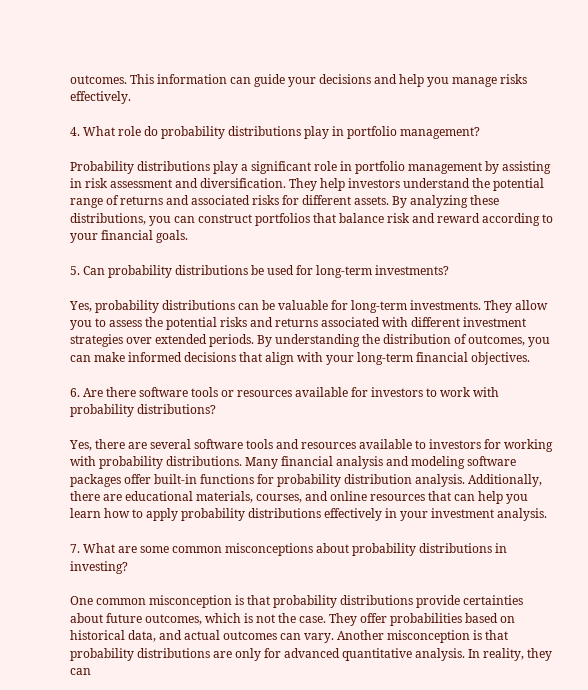outcomes. This information can guide your decisions and help you manage risks effectively.

4. What role do probability distributions play in portfolio management?

Probability distributions play a significant role in portfolio management by assisting in risk assessment and diversification. They help investors understand the potential range of returns and associated risks for different assets. By analyzing these distributions, you can construct portfolios that balance risk and reward according to your financial goals.

5. Can probability distributions be used for long-term investments?

Yes, probability distributions can be valuable for long-term investments. They allow you to assess the potential risks and returns associated with different investment strategies over extended periods. By understanding the distribution of outcomes, you can make informed decisions that align with your long-term financial objectives.

6. Are there software tools or resources available for investors to work with probability distributions?

Yes, there are several software tools and resources available to investors for working with probability distributions. Many financial analysis and modeling software packages offer built-in functions for probability distribution analysis. Additionally, there are educational materials, courses, and online resources that can help you learn how to apply probability distributions effectively in your investment analysis.

7. What are some common misconceptions about probability distributions in investing?

One common misconception is that probability distributions provide certainties about future outcomes, which is not the case. They offer probabilities based on historical data, and actual outcomes can vary. Another misconception is that probability distributions are only for advanced quantitative analysis. In reality, they can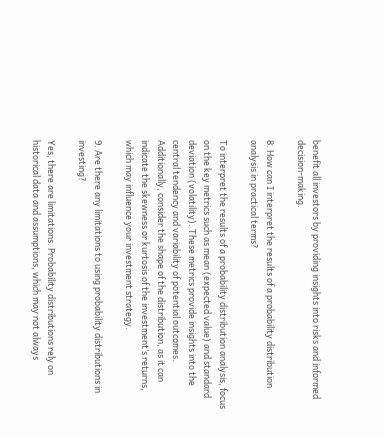benefit all investors by providing insights into risks and informed decision-making.

8. How can I interpret the results of a probability distribution analysis in practical terms?

To interpret the results of a probability distribution analysis, focus on the key metrics such as mean (expected value) and standard deviation (volatility). These metrics provide insights into the central tendency and variability of potential outcomes. Additionally, consider the shape of the distribution, as it can indicate the skewness or kurtosis of the investment’s returns, which may influence your investment strategy.

9. Are there any limitations to using probability distributions in investing?

Yes, there are limitations. Probability distributions rely on historical data and assumptions, which may not always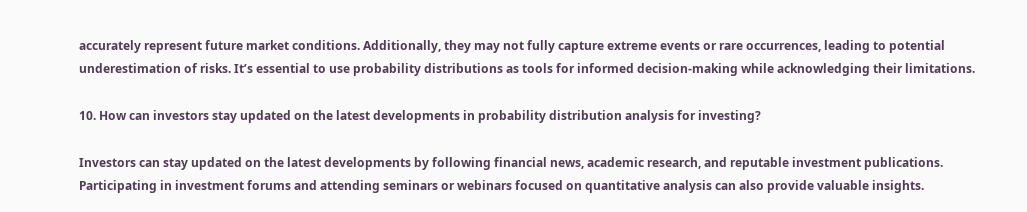accurately represent future market conditions. Additionally, they may not fully capture extreme events or rare occurrences, leading to potential underestimation of risks. It’s essential to use probability distributions as tools for informed decision-making while acknowledging their limitations.

10. How can investors stay updated on the latest developments in probability distribution analysis for investing?

Investors can stay updated on the latest developments by following financial news, academic research, and reputable investment publications. Participating in investment forums and attending seminars or webinars focused on quantitative analysis can also provide valuable insights.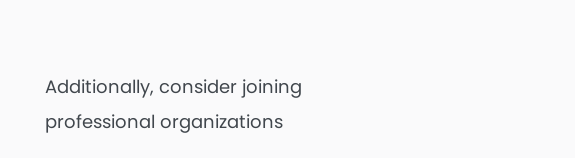Additionally, consider joining professional organizations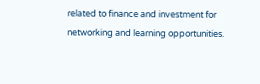related to finance and investment for networking and learning opportunities.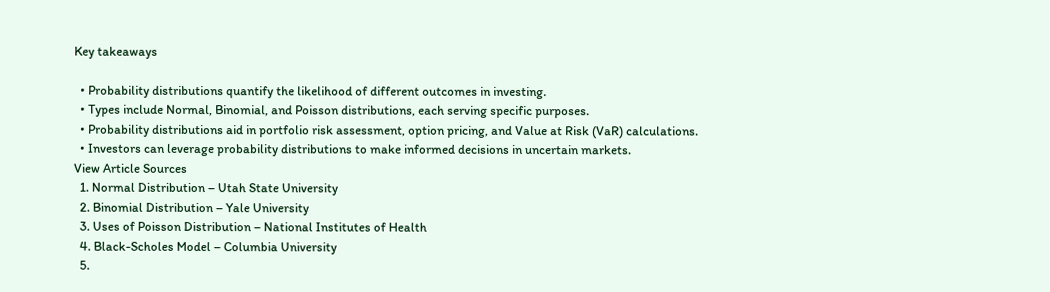Key takeaways

  • Probability distributions quantify the likelihood of different outcomes in investing.
  • Types include Normal, Binomial, and Poisson distributions, each serving specific purposes.
  • Probability distributions aid in portfolio risk assessment, option pricing, and Value at Risk (VaR) calculations.
  • Investors can leverage probability distributions to make informed decisions in uncertain markets.
View Article Sources
  1. Normal Distribution – Utah State University
  2. Binomial Distribution – Yale University
  3. Uses of Poisson Distribution – National Institutes of Health
  4. Black-Scholes Model – Columbia University
  5.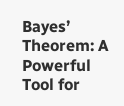Bayes’ Theorem: A Powerful Tool for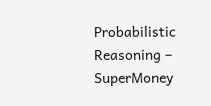Probabilistic Reasoning – SuperMoney